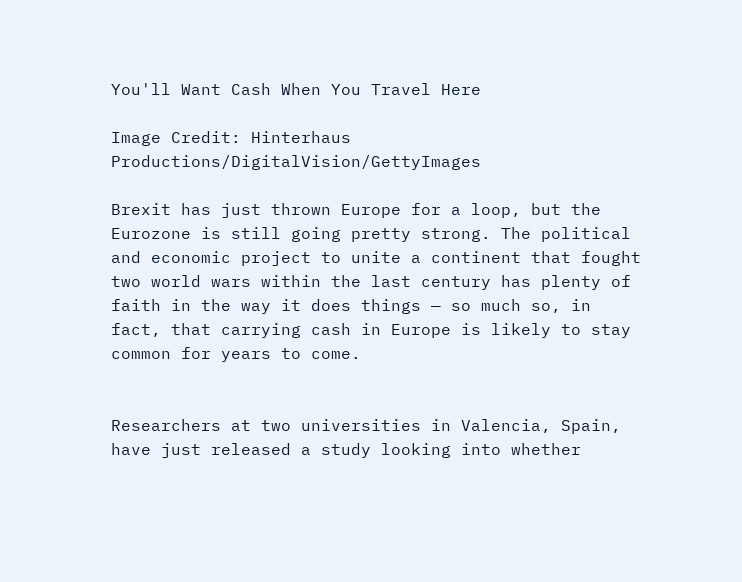You'll Want Cash When You Travel Here

Image Credit: Hinterhaus Productions/DigitalVision/GettyImages

Brexit has just thrown Europe for a loop, but the Eurozone is still going pretty strong. The political and economic project to unite a continent that fought two world wars within the last century has plenty of faith in the way it does things — so much so, in fact, that carrying cash in Europe is likely to stay common for years to come.


Researchers at two universities in Valencia, Spain, have just released a study looking into whether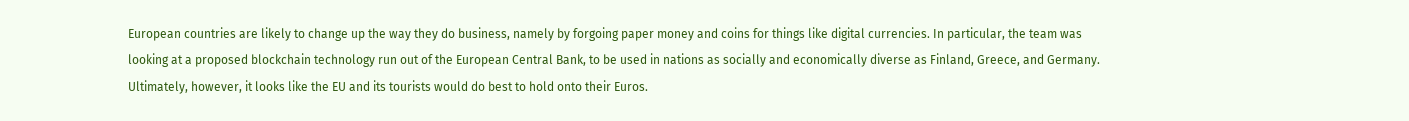European countries are likely to change up the way they do business, namely by forgoing paper money and coins for things like digital currencies. In particular, the team was looking at a proposed blockchain technology run out of the European Central Bank, to be used in nations as socially and economically diverse as Finland, Greece, and Germany. Ultimately, however, it looks like the EU and its tourists would do best to hold onto their Euros.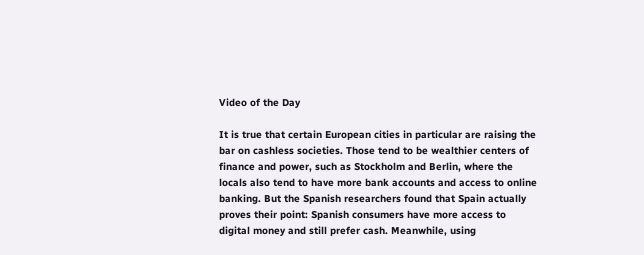Video of the Day

It is true that certain European cities in particular are raising the bar on cashless societies. Those tend to be wealthier centers of finance and power, such as Stockholm and Berlin, where the locals also tend to have more bank accounts and access to online banking. But the Spanish researchers found that Spain actually proves their point: Spanish consumers have more access to digital money and still prefer cash. Meanwhile, using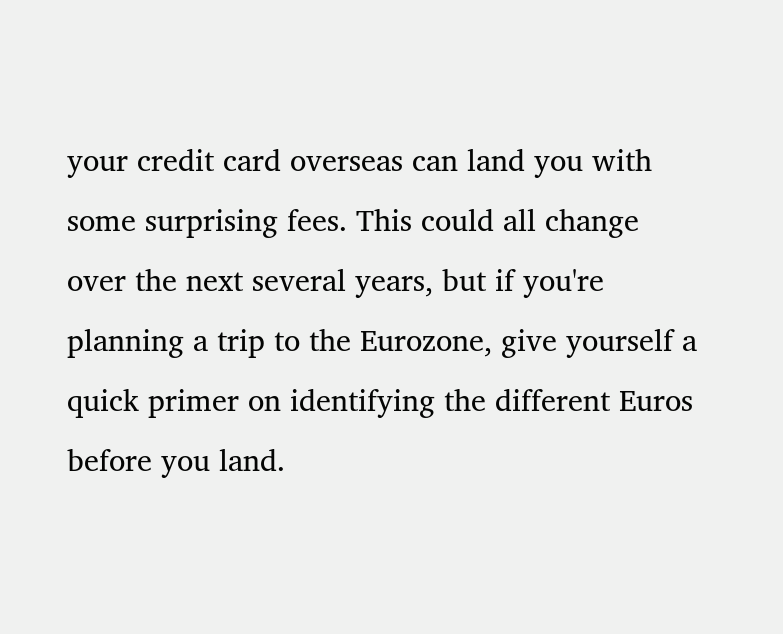your credit card overseas can land you with some surprising fees. This could all change over the next several years, but if you're planning a trip to the Eurozone, give yourself a quick primer on identifying the different Euros before you land.